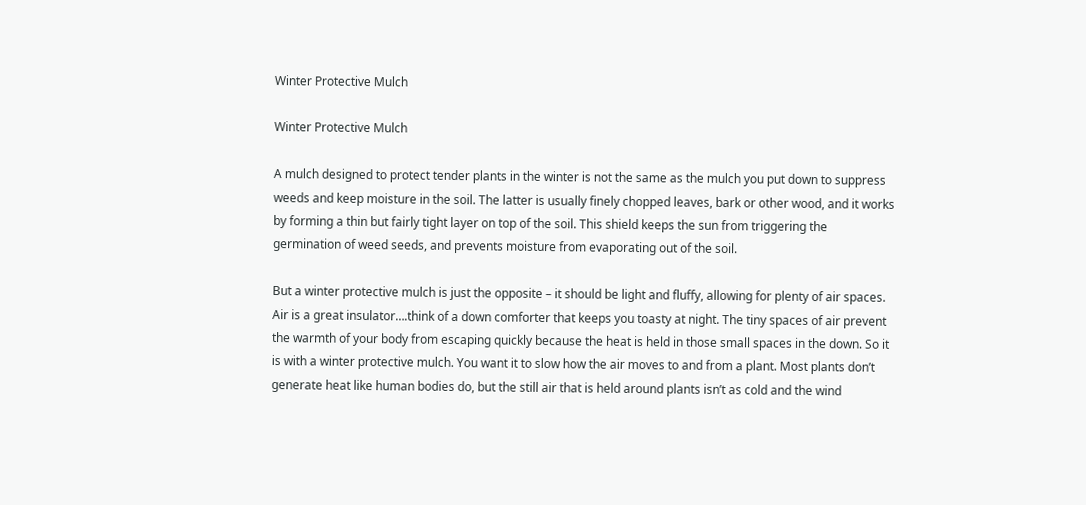Winter Protective Mulch

Winter Protective Mulch

A mulch designed to protect tender plants in the winter is not the same as the mulch you put down to suppress weeds and keep moisture in the soil. The latter is usually finely chopped leaves, bark or other wood, and it works by forming a thin but fairly tight layer on top of the soil. This shield keeps the sun from triggering the germination of weed seeds, and prevents moisture from evaporating out of the soil.

But a winter protective mulch is just the opposite – it should be light and fluffy, allowing for plenty of air spaces. Air is a great insulator….think of a down comforter that keeps you toasty at night. The tiny spaces of air prevent the warmth of your body from escaping quickly because the heat is held in those small spaces in the down. So it is with a winter protective mulch. You want it to slow how the air moves to and from a plant. Most plants don’t generate heat like human bodies do, but the still air that is held around plants isn’t as cold and the wind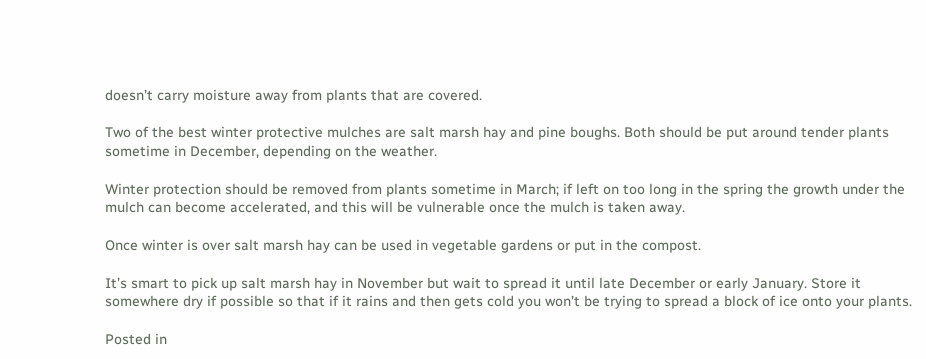doesn’t carry moisture away from plants that are covered.

Two of the best winter protective mulches are salt marsh hay and pine boughs. Both should be put around tender plants sometime in December, depending on the weather.

Winter protection should be removed from plants sometime in March; if left on too long in the spring the growth under the mulch can become accelerated, and this will be vulnerable once the mulch is taken away.

Once winter is over salt marsh hay can be used in vegetable gardens or put in the compost.

It’s smart to pick up salt marsh hay in November but wait to spread it until late December or early January. Store it somewhere dry if possible so that if it rains and then gets cold you won’t be trying to spread a block of ice onto your plants.

Posted in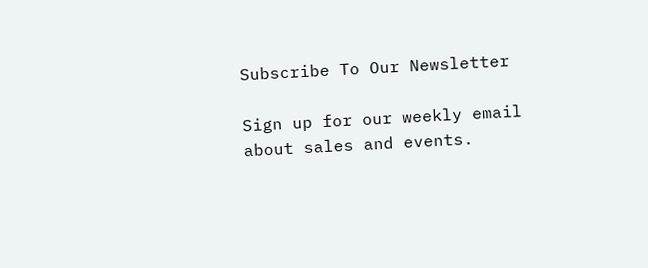Subscribe To Our Newsletter

Sign up for our weekly email about sales and events.